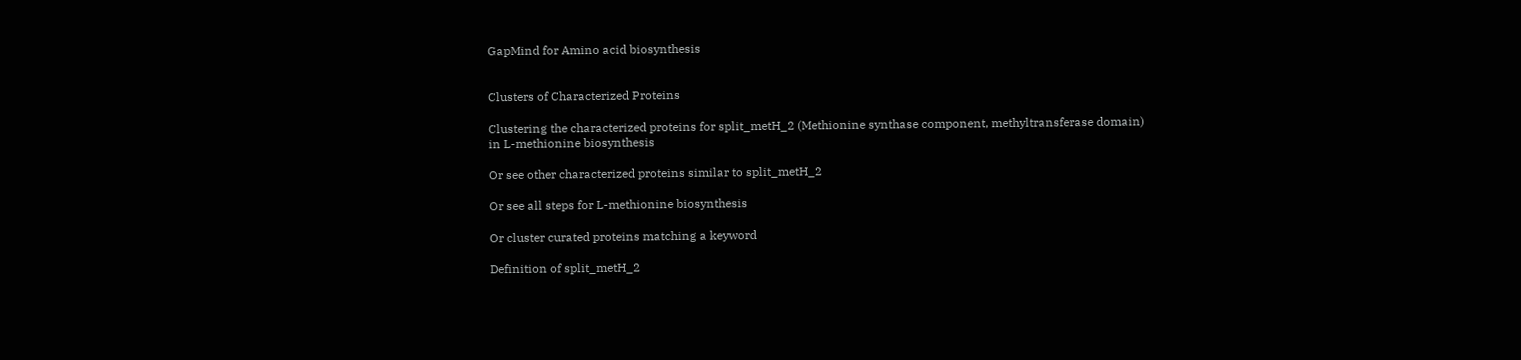GapMind for Amino acid biosynthesis


Clusters of Characterized Proteins

Clustering the characterized proteins for split_metH_2 (Methionine synthase component, methyltransferase domain) in L-methionine biosynthesis

Or see other characterized proteins similar to split_metH_2

Or see all steps for L-methionine biosynthesis

Or cluster curated proteins matching a keyword

Definition of split_metH_2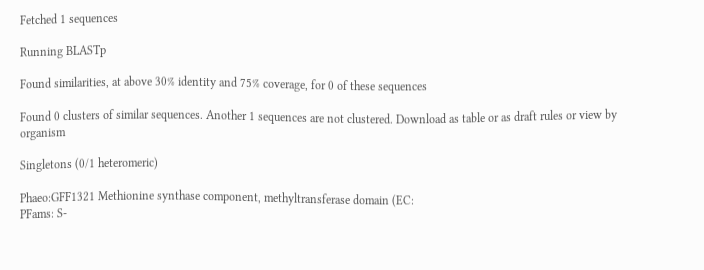Fetched 1 sequences

Running BLASTp

Found similarities, at above 30% identity and 75% coverage, for 0 of these sequences

Found 0 clusters of similar sequences. Another 1 sequences are not clustered. Download as table or as draft rules or view by organism

Singletons (0/1 heteromeric)

Phaeo:GFF1321 Methionine synthase component, methyltransferase domain (EC:
PFams: S-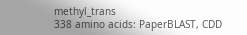methyl_trans
338 amino acids: PaperBLAST, CDD